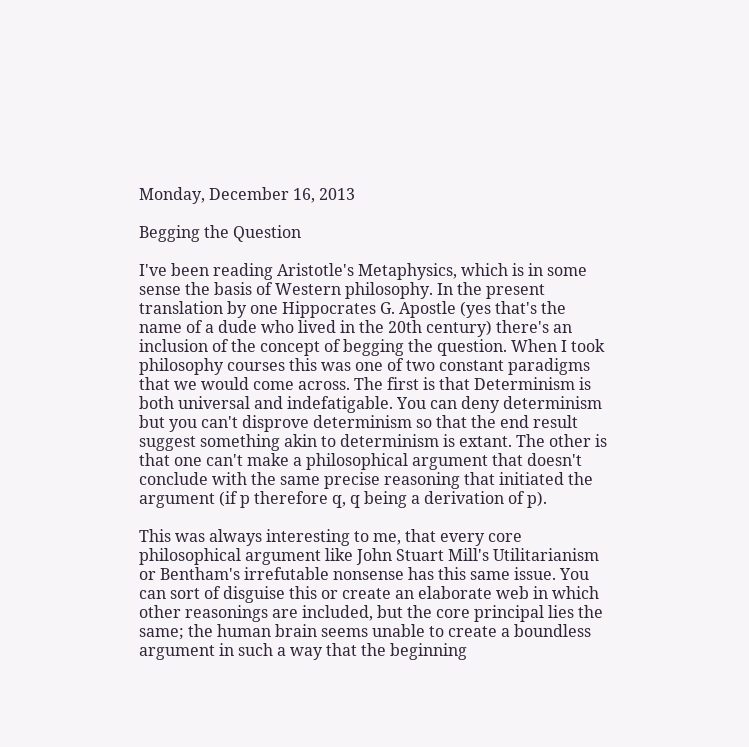Monday, December 16, 2013

Begging the Question

I've been reading Aristotle's Metaphysics, which is in some sense the basis of Western philosophy. In the present translation by one Hippocrates G. Apostle (yes that's the name of a dude who lived in the 20th century) there's an inclusion of the concept of begging the question. When I took philosophy courses this was one of two constant paradigms that we would come across. The first is that Determinism is both universal and indefatigable. You can deny determinism but you can't disprove determinism so that the end result suggest something akin to determinism is extant. The other is that one can't make a philosophical argument that doesn't conclude with the same precise reasoning that initiated the argument (if p therefore q, q being a derivation of p).

This was always interesting to me, that every core philosophical argument like John Stuart Mill's Utilitarianism or Bentham's irrefutable nonsense has this same issue. You can sort of disguise this or create an elaborate web in which other reasonings are included, but the core principal lies the same; the human brain seems unable to create a boundless argument in such a way that the beginning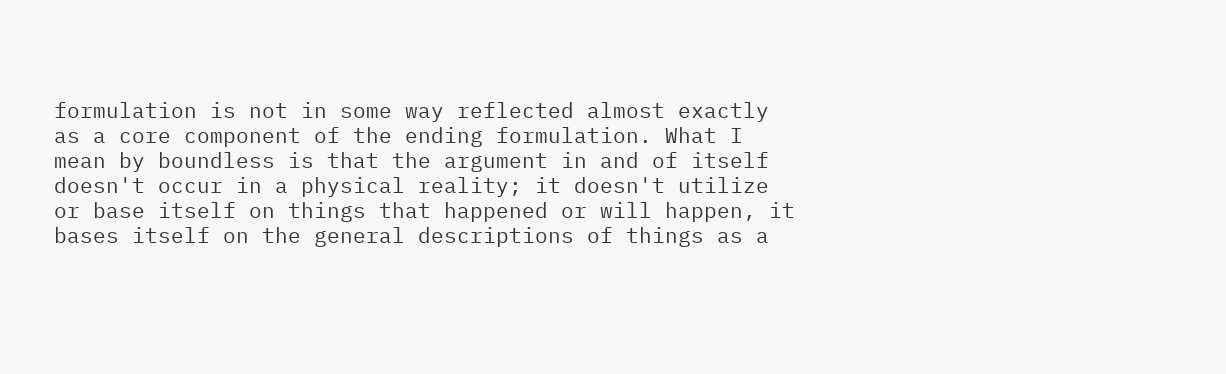formulation is not in some way reflected almost exactly as a core component of the ending formulation. What I mean by boundless is that the argument in and of itself doesn't occur in a physical reality; it doesn't utilize or base itself on things that happened or will happen, it bases itself on the general descriptions of things as a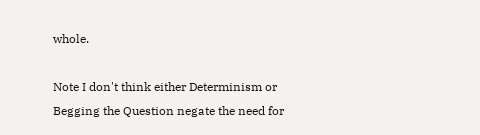whole.

Note I don't think either Determinism or Begging the Question negate the need for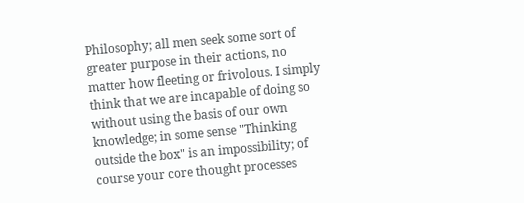Philosophy; all men seek some sort of greater purpose in their actions, no matter how fleeting or frivolous. I simply think that we are incapable of doing so without using the basis of our own knowledge; in some sense "Thinking outside the box" is an impossibility; of course your core thought processes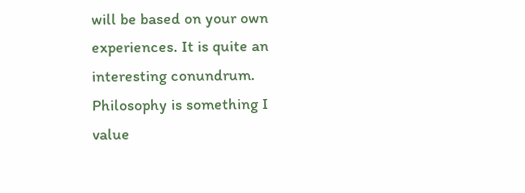will be based on your own experiences. It is quite an interesting conundrum. Philosophy is something I value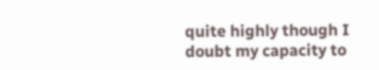quite highly though I doubt my capacity to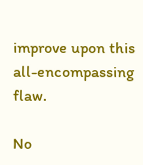improve upon this all-encompassing flaw.

No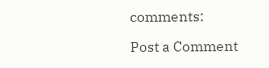comments:

Post a Comment